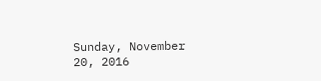Sunday, November 20, 2016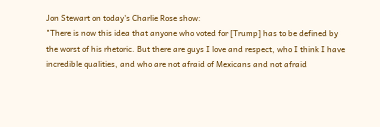Jon Stewart on today's Charlie Rose show:
"There is now this idea that anyone who voted for [Trump] has to be defined by the worst of his rhetoric. But there are guys I love and respect, who I think I have incredible qualities, and who are not afraid of Mexicans and not afraid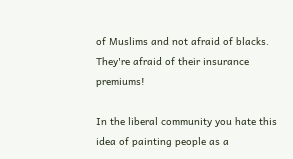of Muslims and not afraid of blacks. They're afraid of their insurance premiums!

In the liberal community you hate this idea of painting people as a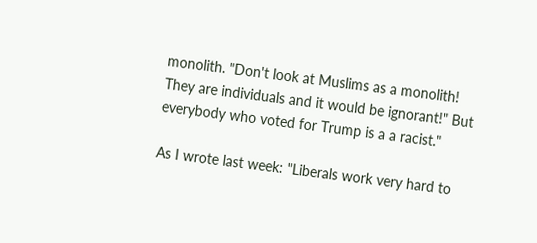monolith. "Don't look at Muslims as a monolith! They are individuals and it would be ignorant!" But everybody who voted for Trump is a a racist."

As I wrote last week: "Liberals work very hard to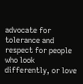advocate for tolerance and respect for people who look differently, or love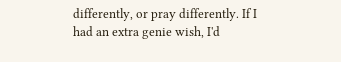differently, or pray differently. If I had an extra genie wish, I'd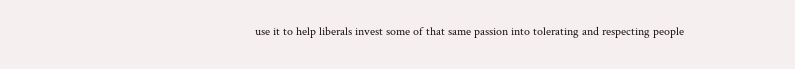use it to help liberals invest some of that same passion into tolerating and respecting people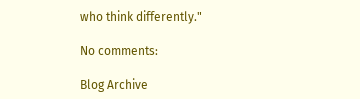who think differently."

No comments:

Blog Archive